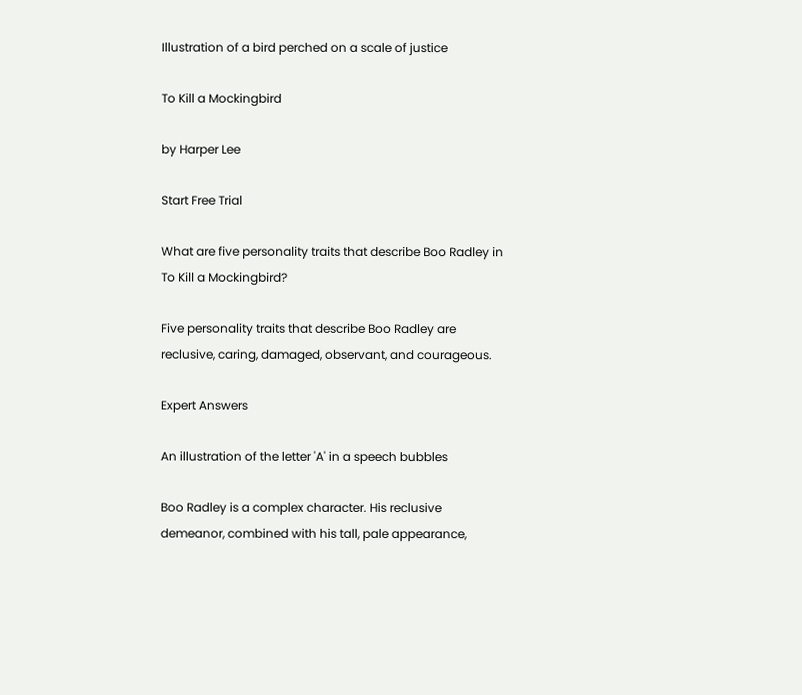Illustration of a bird perched on a scale of justice

To Kill a Mockingbird

by Harper Lee

Start Free Trial

What are five personality traits that describe Boo Radley in To Kill a Mockingbird?

Five personality traits that describe Boo Radley are reclusive, caring, damaged, observant, and courageous.

Expert Answers

An illustration of the letter 'A' in a speech bubbles

Boo Radley is a complex character. His reclusive demeanor, combined with his tall, pale appearance,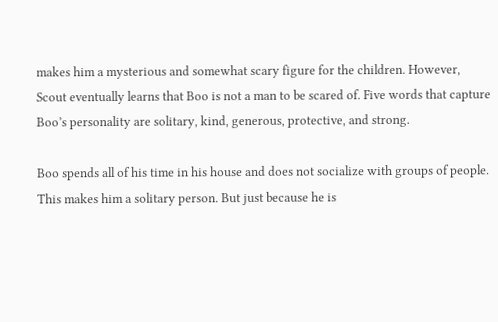makes him a mysterious and somewhat scary figure for the children. However, Scout eventually learns that Boo is not a man to be scared of. Five words that capture Boo’s personality are solitary, kind, generous, protective, and strong.

Boo spends all of his time in his house and does not socialize with groups of people. This makes him a solitary person. But just because he is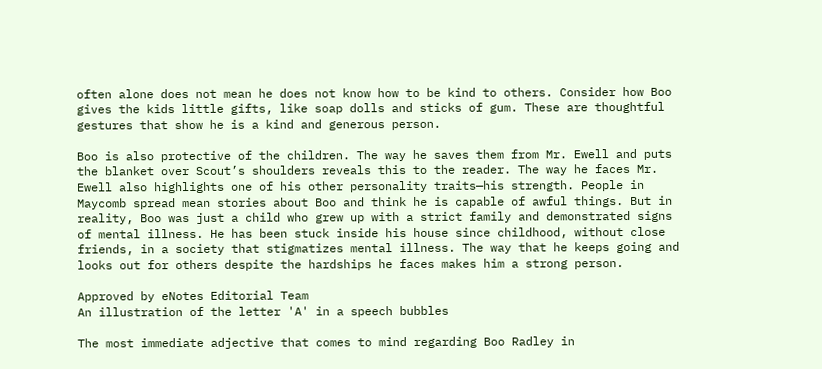often alone does not mean he does not know how to be kind to others. Consider how Boo gives the kids little gifts, like soap dolls and sticks of gum. These are thoughtful gestures that show he is a kind and generous person.

Boo is also protective of the children. The way he saves them from Mr. Ewell and puts the blanket over Scout’s shoulders reveals this to the reader. The way he faces Mr. Ewell also highlights one of his other personality traits—his strength. People in Maycomb spread mean stories about Boo and think he is capable of awful things. But in reality, Boo was just a child who grew up with a strict family and demonstrated signs of mental illness. He has been stuck inside his house since childhood, without close friends, in a society that stigmatizes mental illness. The way that he keeps going and looks out for others despite the hardships he faces makes him a strong person.

Approved by eNotes Editorial Team
An illustration of the letter 'A' in a speech bubbles

The most immediate adjective that comes to mind regarding Boo Radley in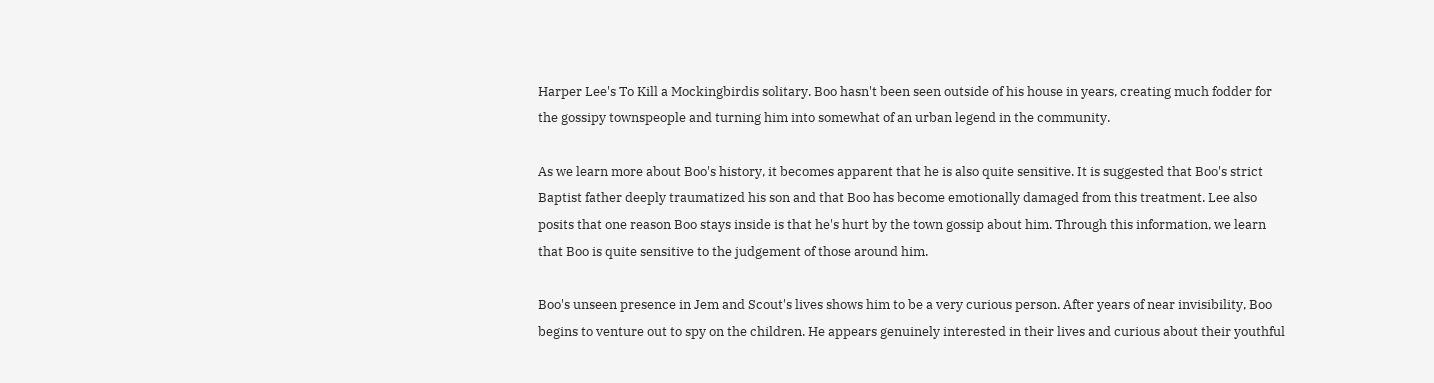Harper Lee's To Kill a Mockingbirdis solitary. Boo hasn't been seen outside of his house in years, creating much fodder for the gossipy townspeople and turning him into somewhat of an urban legend in the community.

As we learn more about Boo's history, it becomes apparent that he is also quite sensitive. It is suggested that Boo's strict Baptist father deeply traumatized his son and that Boo has become emotionally damaged from this treatment. Lee also posits that one reason Boo stays inside is that he's hurt by the town gossip about him. Through this information, we learn that Boo is quite sensitive to the judgement of those around him.

Boo's unseen presence in Jem and Scout's lives shows him to be a very curious person. After years of near invisibility, Boo begins to venture out to spy on the children. He appears genuinely interested in their lives and curious about their youthful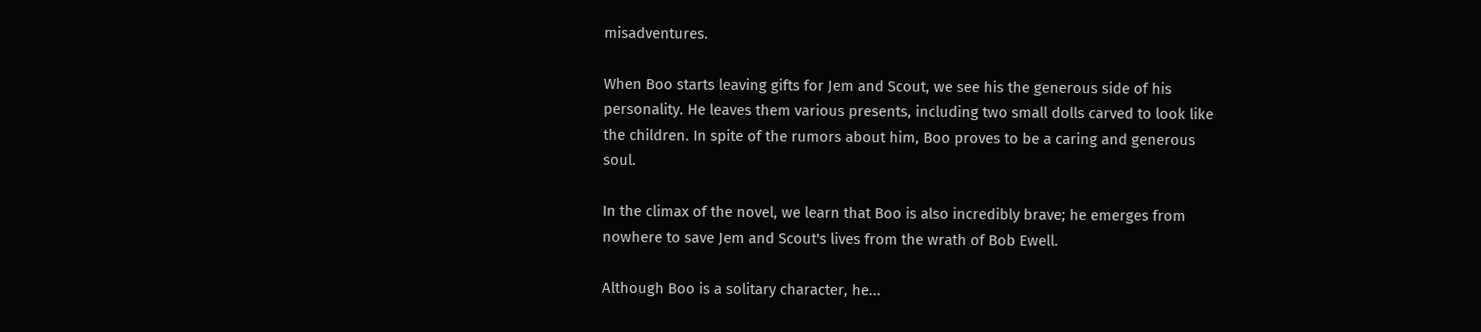misadventures.

When Boo starts leaving gifts for Jem and Scout, we see his the generous side of his personality. He leaves them various presents, including two small dolls carved to look like the children. In spite of the rumors about him, Boo proves to be a caring and generous soul.

In the climax of the novel, we learn that Boo is also incredibly brave; he emerges from nowhere to save Jem and Scout's lives from the wrath of Bob Ewell.

Although Boo is a solitary character, he...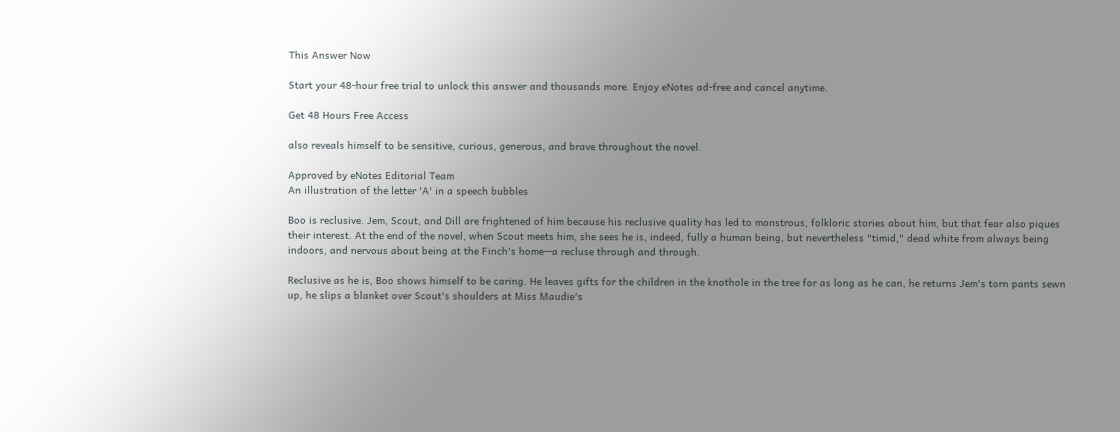This Answer Now

Start your 48-hour free trial to unlock this answer and thousands more. Enjoy eNotes ad-free and cancel anytime.

Get 48 Hours Free Access

also reveals himself to be sensitive, curious, generous, and brave throughout the novel.

Approved by eNotes Editorial Team
An illustration of the letter 'A' in a speech bubbles

Boo is reclusive. Jem, Scout, and Dill are frightened of him because his reclusive quality has led to monstrous, folkloric stories about him, but that fear also piques their interest. At the end of the novel, when Scout meets him, she sees he is, indeed, fully a human being, but nevertheless "timid," dead white from always being indoors, and nervous about being at the Finch's home—a recluse through and through.

Reclusive as he is, Boo shows himself to be caring. He leaves gifts for the children in the knothole in the tree for as long as he can, he returns Jem's torn pants sewn up, he slips a blanket over Scout's shoulders at Miss Maudie's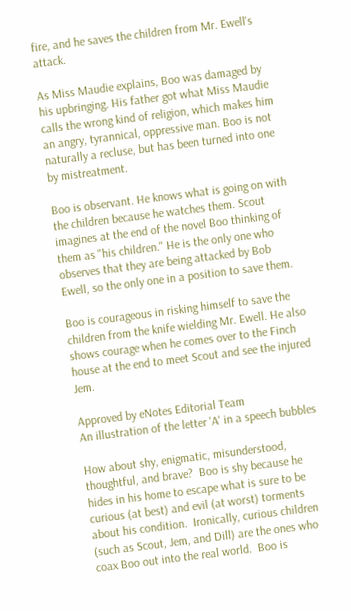fire, and he saves the children from Mr. Ewell's attack.

As Miss Maudie explains, Boo was damaged by his upbringing. His father got what Miss Maudie calls the wrong kind of religion, which makes him an angry, tyrannical, oppressive man. Boo is not naturally a recluse, but has been turned into one by mistreatment.

Boo is observant. He knows what is going on with the children because he watches them. Scout imagines at the end of the novel Boo thinking of them as "his children." He is the only one who observes that they are being attacked by Bob Ewell, so the only one in a position to save them.

Boo is courageous in risking himself to save the children from the knife wielding Mr. Ewell. He also shows courage when he comes over to the Finch house at the end to meet Scout and see the injured Jem.

Approved by eNotes Editorial Team
An illustration of the letter 'A' in a speech bubbles

How about shy, enigmatic, misunderstood, thoughtful, and brave?  Boo is shy because he hides in his home to escape what is sure to be curious (at best) and evil (at worst) torments about his condition.  Ironically, curious children (such as Scout, Jem, and Dill) are the ones who coax Boo out into the real world.  Boo is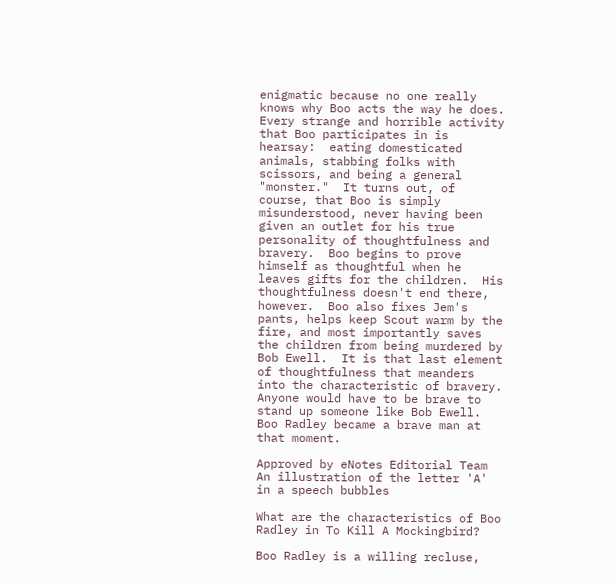enigmatic because no one really knows why Boo acts the way he does.  Every strange and horrible activity that Boo participates in is hearsay:  eating domesticated animals, stabbing folks with scissors, and being a general "monster."  It turns out, of course, that Boo is simply misunderstood, never having been given an outlet for his true personality of thoughtfulness and bravery.  Boo begins to prove himself as thoughtful when he leaves gifts for the children.  His thoughtfulness doesn't end there, however.  Boo also fixes Jem's pants, helps keep Scout warm by the fire, and most importantly saves the children from being murdered by Bob Ewell.  It is that last element of thoughtfulness that meanders into the characteristic of bravery.  Anyone would have to be brave to stand up someone like Bob Ewell.  Boo Radley became a brave man at that moment.

Approved by eNotes Editorial Team
An illustration of the letter 'A' in a speech bubbles

What are the characteristics of Boo Radley in To Kill A Mockingbird?

Boo Radley is a willing recluse,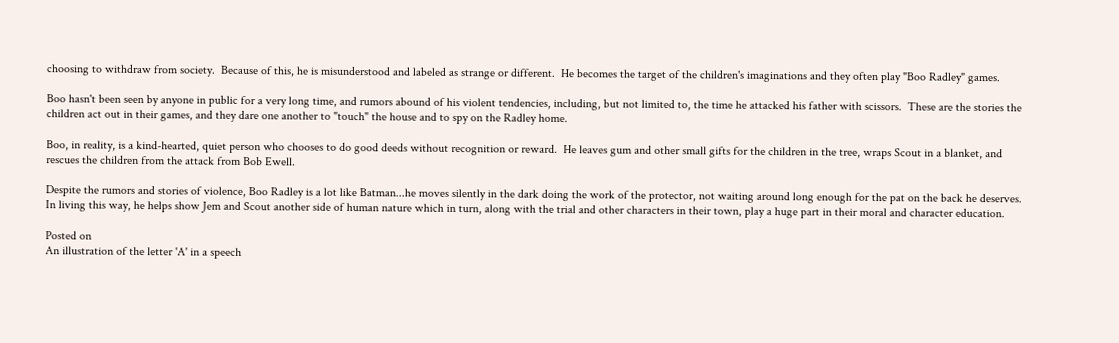choosing to withdraw from society.  Because of this, he is misunderstood and labeled as strange or different.  He becomes the target of the children's imaginations and they often play "Boo Radley" games.

Boo hasn't been seen by anyone in public for a very long time, and rumors abound of his violent tendencies, including, but not limited to, the time he attacked his father with scissors.  These are the stories the children act out in their games, and they dare one another to "touch" the house and to spy on the Radley home.

Boo, in reality, is a kind-hearted, quiet person who chooses to do good deeds without recognition or reward.  He leaves gum and other small gifts for the children in the tree, wraps Scout in a blanket, and rescues the children from the attack from Bob Ewell.

Despite the rumors and stories of violence, Boo Radley is a lot like Batman...he moves silently in the dark doing the work of the protector, not waiting around long enough for the pat on the back he deserves.  In living this way, he helps show Jem and Scout another side of human nature which in turn, along with the trial and other characters in their town, play a huge part in their moral and character education.

Posted on
An illustration of the letter 'A' in a speech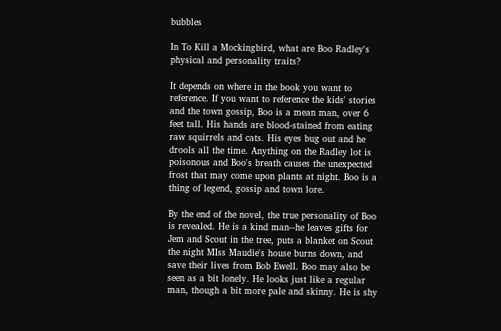bubbles

In To Kill a Mockingbird, what are Boo Radley's physical and personality traits?

It depends on where in the book you want to reference. If you want to reference the kids' stories and the town gossip, Boo is a mean man, over 6 feet tall. His hands are blood-stained from eating raw squirrels and cats. His eyes bug out and he drools all the time. Anything on the Radley lot is poisonous and Boo's breath causes the unexpected frost that may come upon plants at night. Boo is a thing of legend, gossip and town lore.

By the end of the novel, the true personality of Boo is revealed. He is a kind man--he leaves gifts for Jem and Scout in the tree, puts a blanket on Scout the night MIss Maudie's house burns down, and save their lives from Bob Ewell. Boo may also be seen as a bit lonely. He looks just like a regular man, though a bit more pale and skinny. He is shy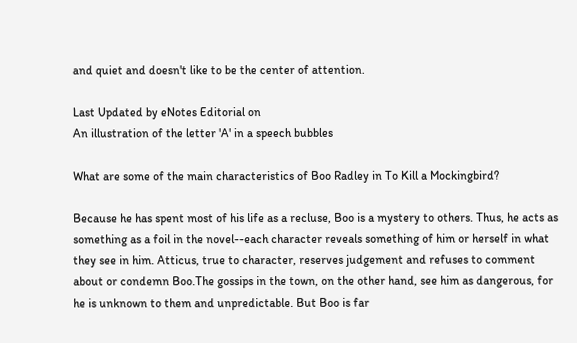and quiet and doesn't like to be the center of attention.

Last Updated by eNotes Editorial on
An illustration of the letter 'A' in a speech bubbles

What are some of the main characteristics of Boo Radley in To Kill a Mockingbird?

Because he has spent most of his life as a recluse, Boo is a mystery to others. Thus, he acts as something as a foil in the novel--each character reveals something of him or herself in what they see in him. Atticus, true to character, reserves judgement and refuses to comment about or condemn Boo.The gossips in the town, on the other hand, see him as dangerous, for he is unknown to them and unpredictable. But Boo is far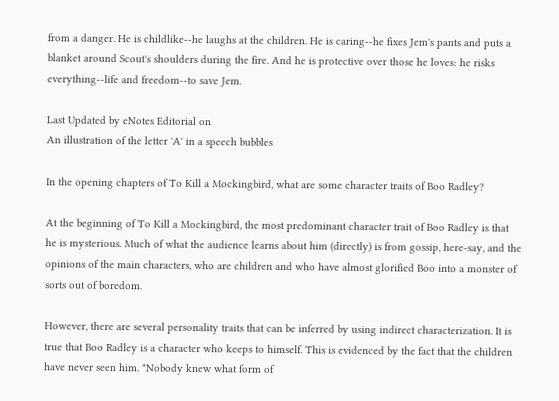from a danger. He is childlike--he laughs at the children. He is caring--he fixes Jem's pants and puts a blanket around Scout's shoulders during the fire. And he is protective over those he loves: he risks everything--life and freedom--to save Jem.

Last Updated by eNotes Editorial on
An illustration of the letter 'A' in a speech bubbles

In the opening chapters of To Kill a Mockingbird, what are some character traits of Boo Radley?

At the beginning of To Kill a Mockingbird, the most predominant character trait of Boo Radley is that he is mysterious. Much of what the audience learns about him (directly) is from gossip, here-say, and the opinions of the main characters, who are children and who have almost glorified Boo into a monster of sorts out of boredom.

However, there are several personality traits that can be inferred by using indirect characterization. It is true that Boo Radley is a character who keeps to himself. This is evidenced by the fact that the children have never seen him. "Nobody knew what form of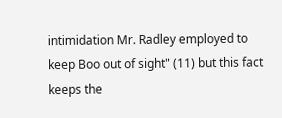intimidation Mr. Radley employed to keep Boo out of sight" (11) but this fact keeps the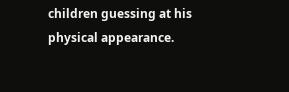children guessing at his physical appearance.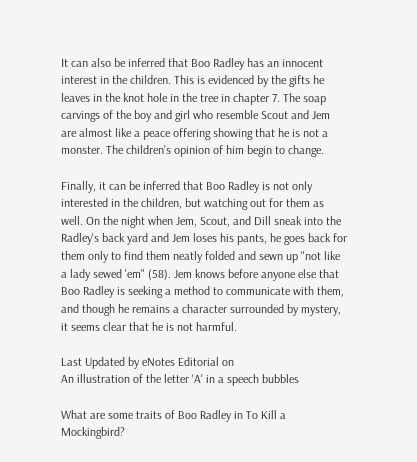It can also be inferred that Boo Radley has an innocent interest in the children. This is evidenced by the gifts he leaves in the knot hole in the tree in chapter 7. The soap carvings of the boy and girl who resemble Scout and Jem are almost like a peace offering showing that he is not a monster. The children's opinion of him begin to change.

Finally, it can be inferred that Boo Radley is not only interested in the children, but watching out for them as well. On the night when Jem, Scout, and Dill sneak into the Radley's back yard and Jem loses his pants, he goes back for them only to find them neatly folded and sewn up "not like a lady sewed 'em" (58). Jem knows before anyone else that Boo Radley is seeking a method to communicate with them, and though he remains a character surrounded by mystery, it seems clear that he is not harmful.

Last Updated by eNotes Editorial on
An illustration of the letter 'A' in a speech bubbles

What are some traits of Boo Radley in To Kill a Mockingbird?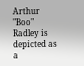Arthur "Boo" Radley is depicted as a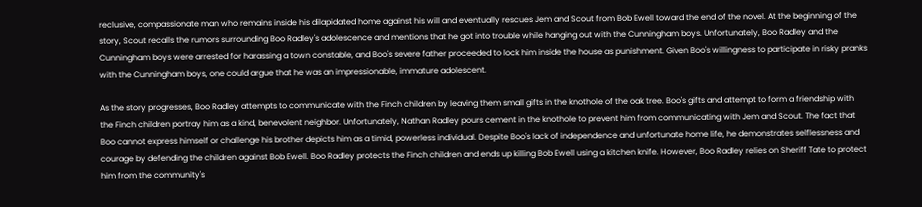reclusive, compassionate man who remains inside his dilapidated home against his will and eventually rescues Jem and Scout from Bob Ewell toward the end of the novel. At the beginning of the story, Scout recalls the rumors surrounding Boo Radley's adolescence and mentions that he got into trouble while hanging out with the Cunningham boys. Unfortunately, Boo Radley and the Cunningham boys were arrested for harassing a town constable, and Boo's severe father proceeded to lock him inside the house as punishment. Given Boo's willingness to participate in risky pranks with the Cunningham boys, one could argue that he was an impressionable, immature adolescent.

As the story progresses, Boo Radley attempts to communicate with the Finch children by leaving them small gifts in the knothole of the oak tree. Boo's gifts and attempt to form a friendship with the Finch children portray him as a kind, benevolent neighbor. Unfortunately, Nathan Radley pours cement in the knothole to prevent him from communicating with Jem and Scout. The fact that Boo cannot express himself or challenge his brother depicts him as a timid, powerless individual. Despite Boo's lack of independence and unfortunate home life, he demonstrates selflessness and courage by defending the children against Bob Ewell. Boo Radley protects the Finch children and ends up killing Bob Ewell using a kitchen knife. However, Boo Radley relies on Sheriff Tate to protect him from the community's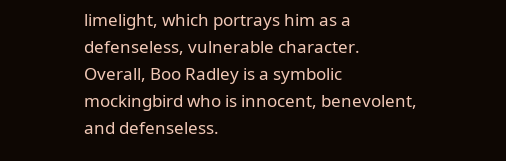limelight, which portrays him as a defenseless, vulnerable character. Overall, Boo Radley is a symbolic mockingbird who is innocent, benevolent, and defenseless.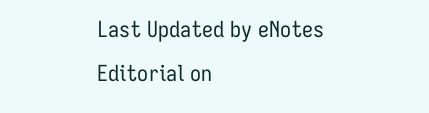Last Updated by eNotes Editorial on